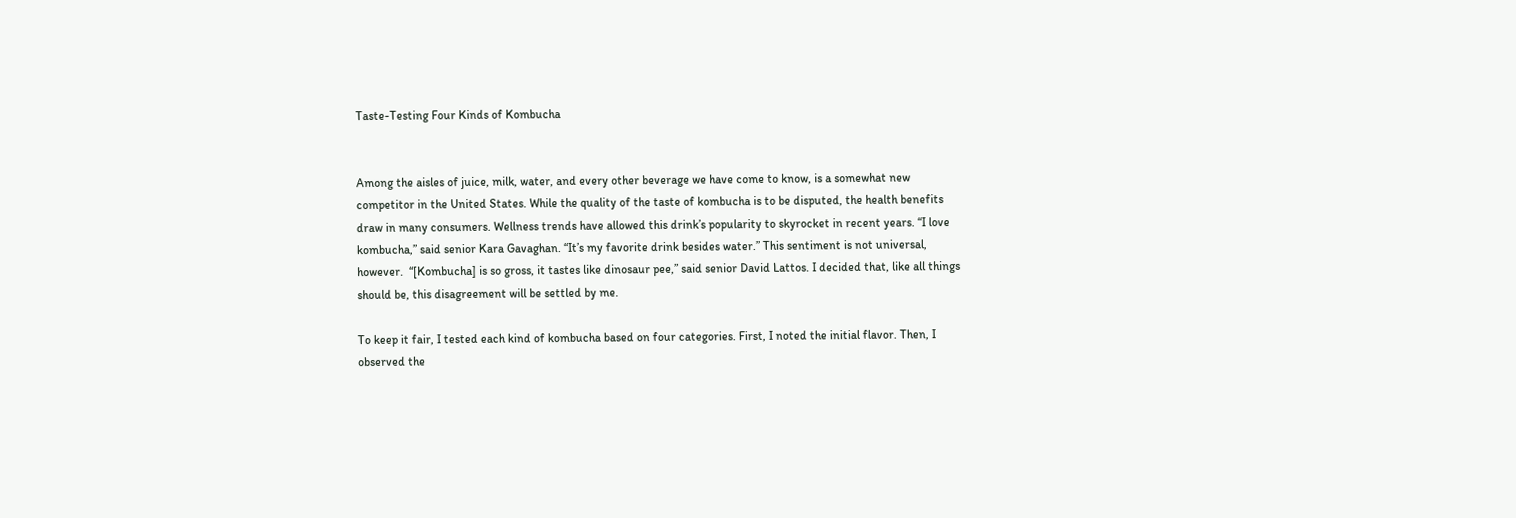Taste-Testing Four Kinds of Kombucha


Among the aisles of juice, milk, water, and every other beverage we have come to know, is a somewhat new competitor in the United States. While the quality of the taste of kombucha is to be disputed, the health benefits draw in many consumers. Wellness trends have allowed this drink’s popularity to skyrocket in recent years. “I love kombucha,” said senior Kara Gavaghan. “It’s my favorite drink besides water.” This sentiment is not universal, however.  “[Kombucha] is so gross, it tastes like dinosaur pee,” said senior David Lattos. I decided that, like all things should be, this disagreement will be settled by me.

To keep it fair, I tested each kind of kombucha based on four categories. First, I noted the initial flavor. Then, I observed the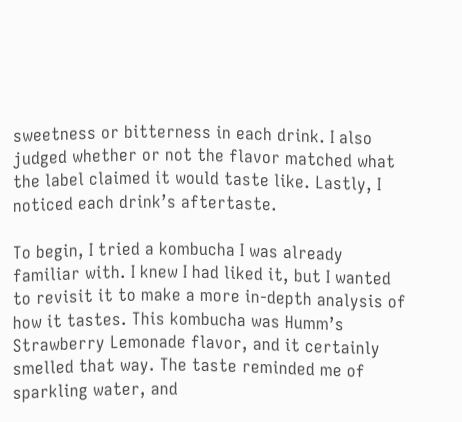sweetness or bitterness in each drink. I also judged whether or not the flavor matched what the label claimed it would taste like. Lastly, I noticed each drink’s aftertaste.

To begin, I tried a kombucha I was already familiar with. I knew I had liked it, but I wanted to revisit it to make a more in-depth analysis of how it tastes. This kombucha was Humm’s Strawberry Lemonade flavor, and it certainly smelled that way. The taste reminded me of sparkling water, and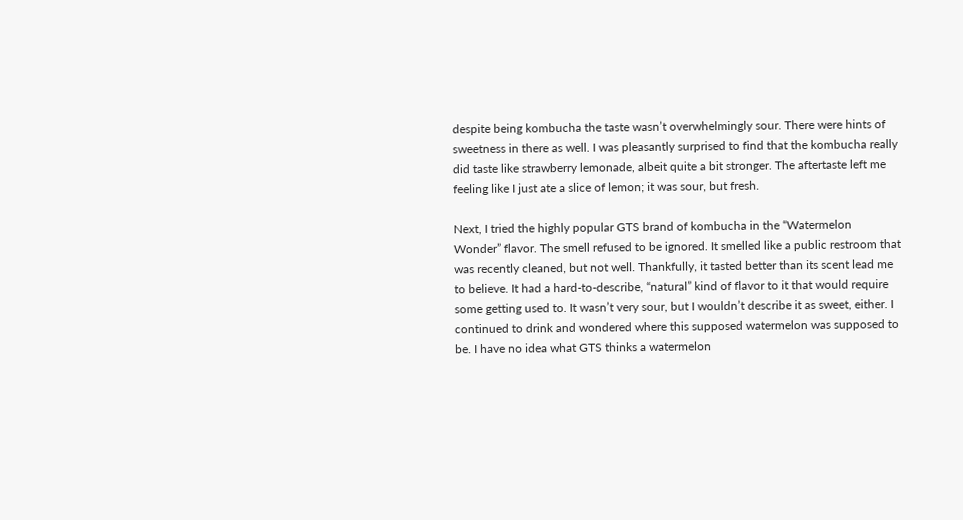despite being kombucha the taste wasn’t overwhelmingly sour. There were hints of sweetness in there as well. I was pleasantly surprised to find that the kombucha really did taste like strawberry lemonade, albeit quite a bit stronger. The aftertaste left me feeling like I just ate a slice of lemon; it was sour, but fresh.

Next, I tried the highly popular GTS brand of kombucha in the “Watermelon Wonder” flavor. The smell refused to be ignored. It smelled like a public restroom that was recently cleaned, but not well. Thankfully, it tasted better than its scent lead me to believe. It had a hard-to-describe, “natural” kind of flavor to it that would require some getting used to. It wasn’t very sour, but I wouldn’t describe it as sweet, either. I continued to drink and wondered where this supposed watermelon was supposed to be. I have no idea what GTS thinks a watermelon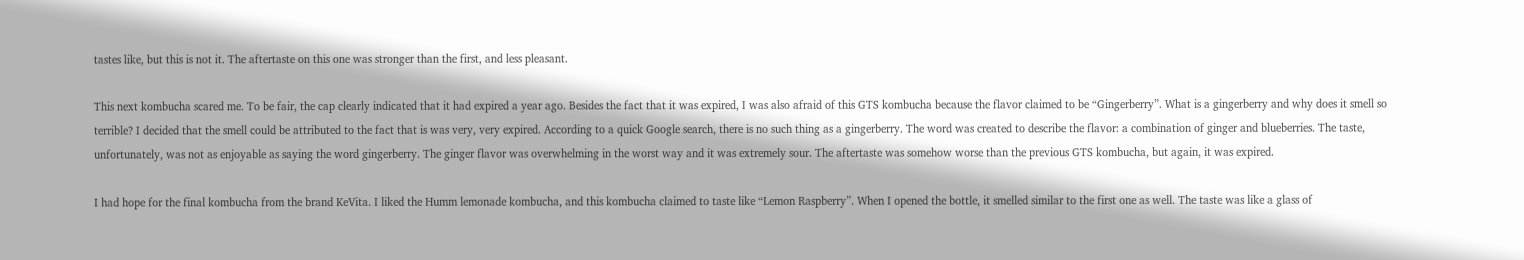tastes like, but this is not it. The aftertaste on this one was stronger than the first, and less pleasant.

This next kombucha scared me. To be fair, the cap clearly indicated that it had expired a year ago. Besides the fact that it was expired, I was also afraid of this GTS kombucha because the flavor claimed to be “Gingerberry”. What is a gingerberry and why does it smell so terrible? I decided that the smell could be attributed to the fact that is was very, very expired. According to a quick Google search, there is no such thing as a gingerberry. The word was created to describe the flavor: a combination of ginger and blueberries. The taste, unfortunately, was not as enjoyable as saying the word gingerberry. The ginger flavor was overwhelming in the worst way and it was extremely sour. The aftertaste was somehow worse than the previous GTS kombucha, but again, it was expired.

I had hope for the final kombucha from the brand KeVita. I liked the Humm lemonade kombucha, and this kombucha claimed to taste like “Lemon Raspberry”. When I opened the bottle, it smelled similar to the first one as well. The taste was like a glass of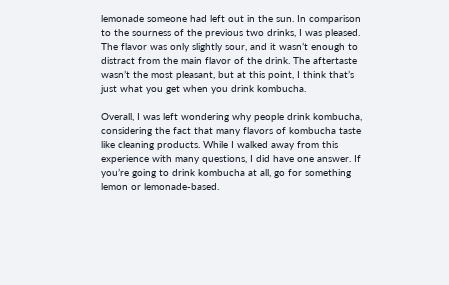lemonade someone had left out in the sun. In comparison to the sourness of the previous two drinks, I was pleased. The flavor was only slightly sour, and it wasn’t enough to distract from the main flavor of the drink. The aftertaste wasn’t the most pleasant, but at this point, I think that’s just what you get when you drink kombucha.

Overall, I was left wondering why people drink kombucha, considering the fact that many flavors of kombucha taste like cleaning products. While I walked away from this experience with many questions, I did have one answer. If you’re going to drink kombucha at all, go for something lemon or lemonade-based.